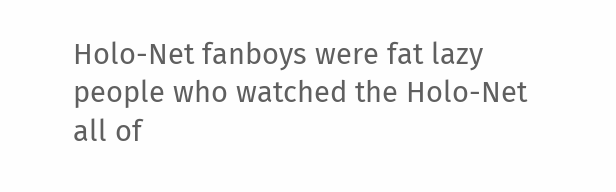Holo-Net fanboys were fat lazy people who watched the Holo-Net all of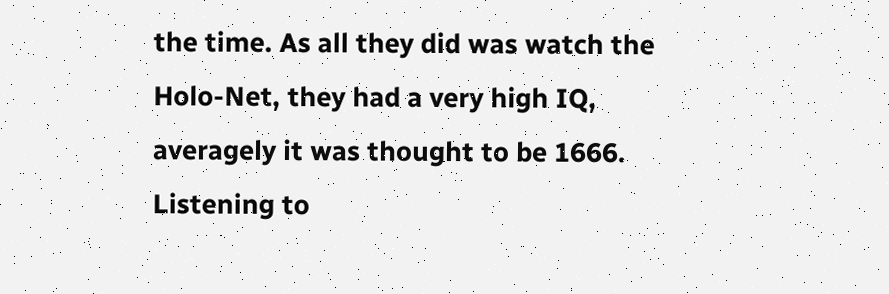the time. As all they did was watch the Holo-Net, they had a very high IQ, averagely it was thought to be 1666. Listening to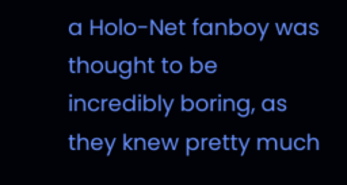a Holo-Net fanboy was thought to be incredibly boring, as they knew pretty much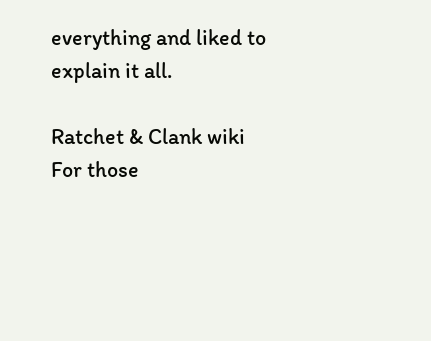everything and liked to explain it all.

Ratchet & Clank wiki
For those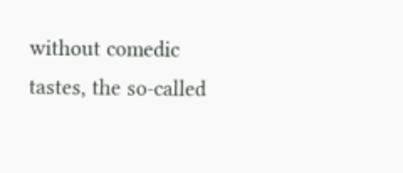without comedic tastes, the so-called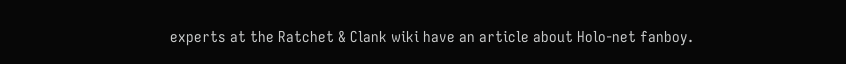experts at the Ratchet & Clank wiki have an article about Holo-net fanboy.